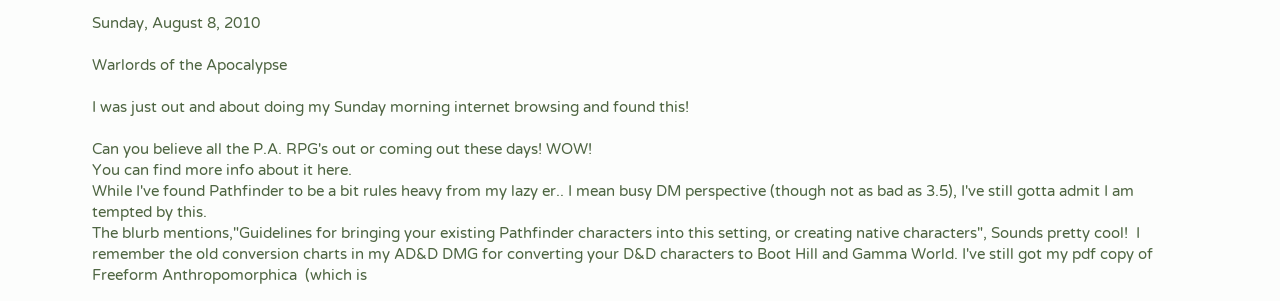Sunday, August 8, 2010

Warlords of the Apocalypse

I was just out and about doing my Sunday morning internet browsing and found this!

Can you believe all the P.A. RPG's out or coming out these days! WOW!
You can find more info about it here.
While I've found Pathfinder to be a bit rules heavy from my lazy er.. I mean busy DM perspective (though not as bad as 3.5), I've still gotta admit I am tempted by this.
The blurb mentions,"Guidelines for bringing your existing Pathfinder characters into this setting, or creating native characters", Sounds pretty cool!  I remember the old conversion charts in my AD&D DMG for converting your D&D characters to Boot Hill and Gamma World. I've still got my pdf copy of Freeform Anthropomorphica  (which is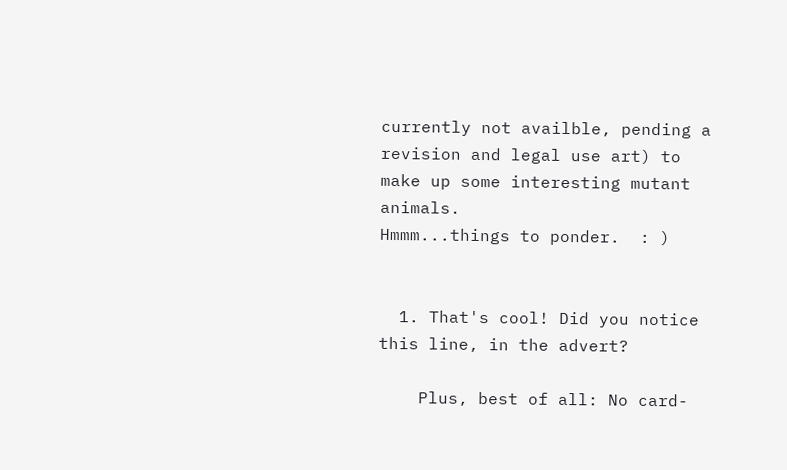currently not availble, pending a revision and legal use art) to make up some interesting mutant animals.
Hmmm...things to ponder.  : )


  1. That's cool! Did you notice this line, in the advert?

    Plus, best of all: No card-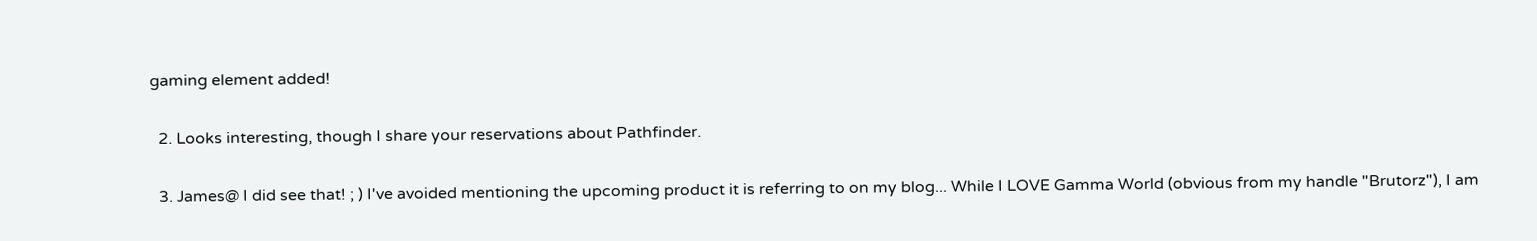gaming element added!

  2. Looks interesting, though I share your reservations about Pathfinder.

  3. James@ I did see that! ; ) I've avoided mentioning the upcoming product it is referring to on my blog... While I LOVE Gamma World (obvious from my handle "Brutorz"), I am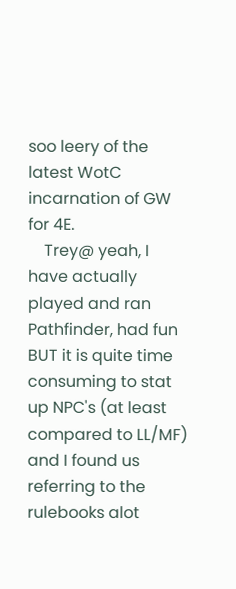soo leery of the latest WotC incarnation of GW for 4E.
    Trey@ yeah, I have actually played and ran Pathfinder, had fun BUT it is quite time consuming to stat up NPC's (at least compared to LL/MF) and I found us referring to the rulebooks alot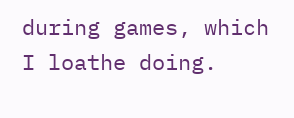during games, which I loathe doing.